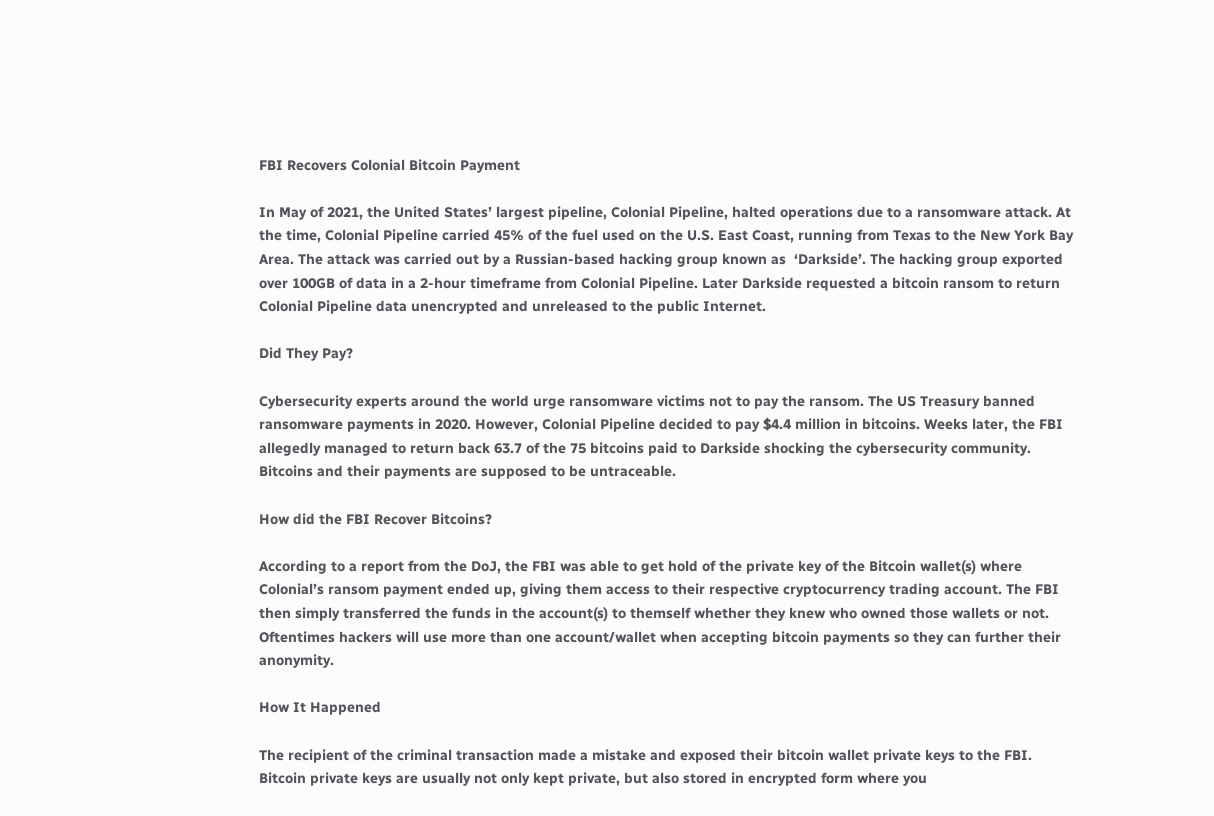FBI Recovers Colonial Bitcoin Payment

In May of 2021, the United States’ largest pipeline, Colonial Pipeline, halted operations due to a ransomware attack. At the time, Colonial Pipeline carried 45% of the fuel used on the U.S. East Coast, running from Texas to the New York Bay Area. The attack was carried out by a Russian-based hacking group known as  ‘Darkside’. The hacking group exported over 100GB of data in a 2-hour timeframe from Colonial Pipeline. Later Darkside requested a bitcoin ransom to return Colonial Pipeline data unencrypted and unreleased to the public Internet.

Did They Pay?

Cybersecurity experts around the world urge ransomware victims not to pay the ransom. The US Treasury banned ransomware payments in 2020. However, Colonial Pipeline decided to pay $4.4 million in bitcoins. Weeks later, the FBI allegedly managed to return back 63.7 of the 75 bitcoins paid to Darkside shocking the cybersecurity community. Bitcoins and their payments are supposed to be untraceable.

How did the FBI Recover Bitcoins?

According to a report from the DoJ, the FBI was able to get hold of the private key of the Bitcoin wallet(s) where Colonial’s ransom payment ended up, giving them access to their respective cryptocurrency trading account. The FBI then simply transferred the funds in the account(s) to themself whether they knew who owned those wallets or not. Oftentimes hackers will use more than one account/wallet when accepting bitcoin payments so they can further their anonymity.

How It Happened

The recipient of the criminal transaction made a mistake and exposed their bitcoin wallet private keys to the FBI. Bitcoin private keys are usually not only kept private, but also stored in encrypted form where you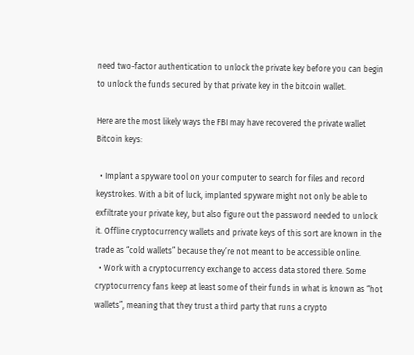need two-factor authentication to unlock the private key before you can begin to unlock the funds secured by that private key in the bitcoin wallet.

Here are the most likely ways the FBI may have recovered the private wallet Bitcoin keys:

  • Implant a spyware tool on your computer to search for files and record keystrokes. With a bit of luck, implanted spyware might not only be able to exfiltrate your private key, but also figure out the password needed to unlock it. Offline cryptocurrency wallets and private keys of this sort are known in the trade as “cold wallets” because they’re not meant to be accessible online.
  • Work with a cryptocurrency exchange to access data stored there. Some cryptocurrency fans keep at least some of their funds in what is known as “hot wallets”, meaning that they trust a third party that runs a crypto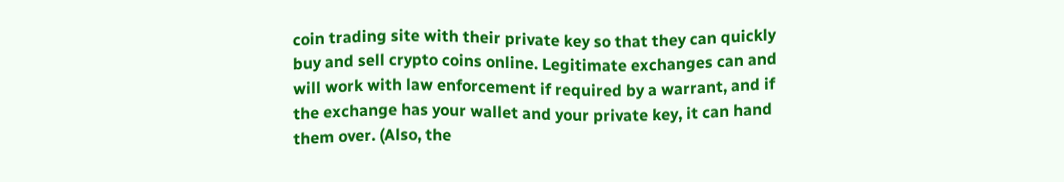coin trading site with their private key so that they can quickly buy and sell crypto coins online. Legitimate exchanges can and will work with law enforcement if required by a warrant, and if the exchange has your wallet and your private key, it can hand them over. (Also, the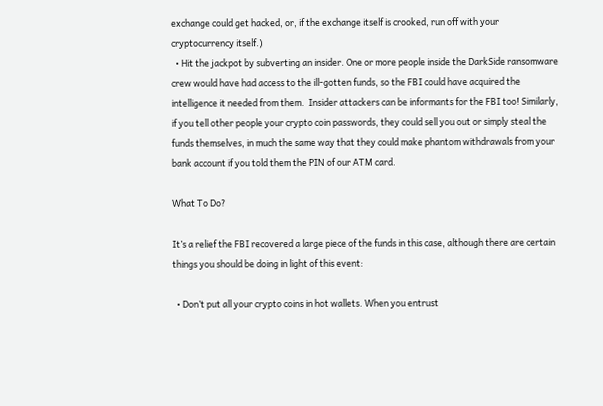exchange could get hacked, or, if the exchange itself is crooked, run off with your cryptocurrency itself.)
  • Hit the jackpot by subverting an insider. One or more people inside the DarkSide ransomware crew would have had access to the ill-gotten funds, so the FBI could have acquired the intelligence it needed from them.  Insider attackers can be informants for the FBI too! Similarly, if you tell other people your crypto coin passwords, they could sell you out or simply steal the funds themselves, in much the same way that they could make phantom withdrawals from your bank account if you told them the PIN of our ATM card.

What To Do?

It’s a relief the FBI recovered a large piece of the funds in this case, although there are certain things you should be doing in light of this event:

  • Don’t put all your crypto coins in hot wallets. When you entrust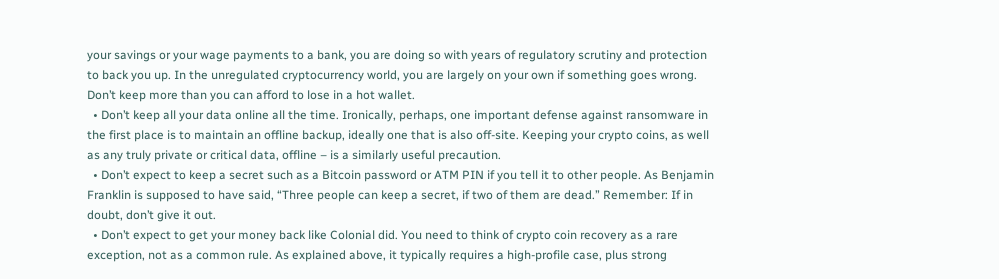your savings or your wage payments to a bank, you are doing so with years of regulatory scrutiny and protection to back you up. In the unregulated cryptocurrency world, you are largely on your own if something goes wrong. Don’t keep more than you can afford to lose in a hot wallet.
  • Don’t keep all your data online all the time. Ironically, perhaps, one important defense against ransomware in the first place is to maintain an offline backup, ideally one that is also off-site. Keeping your crypto coins, as well as any truly private or critical data, offline – is a similarly useful precaution.
  • Don’t expect to keep a secret such as a Bitcoin password or ATM PIN if you tell it to other people. As Benjamin Franklin is supposed to have said, “Three people can keep a secret, if two of them are dead.” Remember: If in doubt, don’t give it out.
  • Don’t expect to get your money back like Colonial did. You need to think of crypto coin recovery as a rare exception, not as a common rule. As explained above, it typically requires a high-profile case, plus strong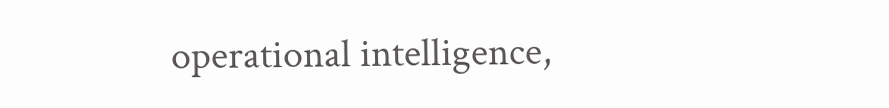operational intelligence,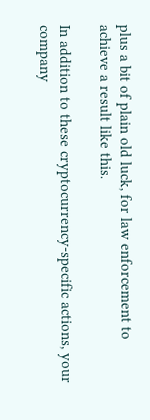plus a bit of plain old luck, for law enforcement to achieve a result like this.

In addition to these cryptocurrency-specific actions, your company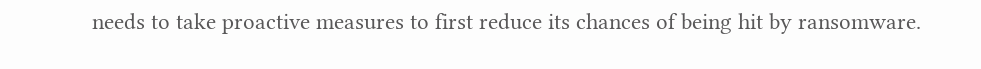needs to take proactive measures to first reduce its chances of being hit by ransomware.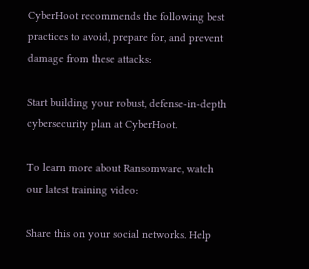CyberHoot recommends the following best practices to avoid, prepare for, and prevent damage from these attacks:

Start building your robust, defense-in-depth cybersecurity plan at CyberHoot.

To learn more about Ransomware, watch our latest training video:

Share this on your social networks. Help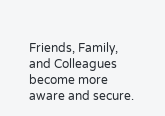Friends, Family, and Colleagues become more aware and secure.